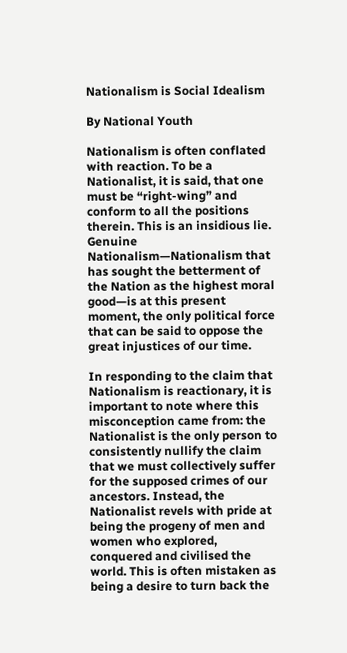Nationalism is Social Idealism

By National Youth

Nationalism is often conflated with reaction. To be a Nationalist, it is said, that one must be “right-wing” and conform to all the positions therein. This is an insidious lie. Genuine Nationalism—Nationalism that has sought the betterment of the Nation as the highest moral good—is at this present moment, the only political force that can be said to oppose the great injustices of our time.

In responding to the claim that Nationalism is reactionary, it is important to note where this misconception came from: the Nationalist is the only person to consistently nullify the claim that we must collectively suffer for the supposed crimes of our ancestors. Instead, the Nationalist revels with pride at being the progeny of men and women who explored, conquered and civilised the world. This is often mistaken as being a desire to turn back the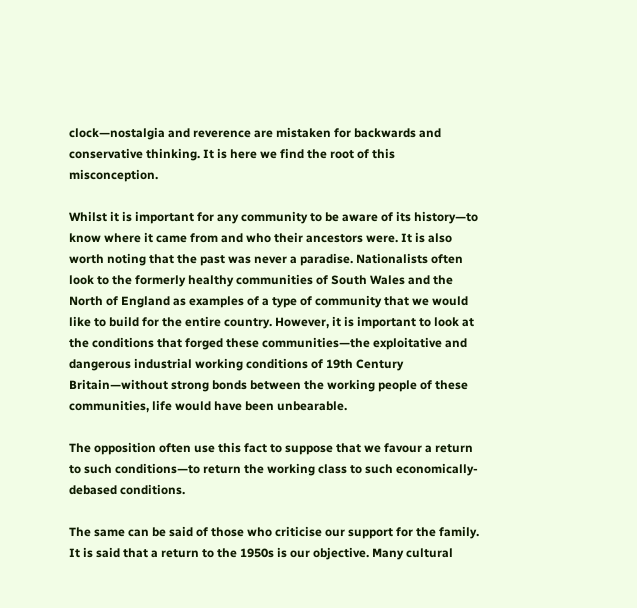clock—nostalgia and reverence are mistaken for backwards and conservative thinking. It is here we find the root of this misconception.

Whilst it is important for any community to be aware of its history—to know where it came from and who their ancestors were. It is also worth noting that the past was never a paradise. Nationalists often look to the formerly healthy communities of South Wales and the North of England as examples of a type of community that we would like to build for the entire country. However, it is important to look at the conditions that forged these communities—the exploitative and dangerous industrial working conditions of 19th Century Britain—without strong bonds between the working people of these communities, life would have been unbearable.

The opposition often use this fact to suppose that we favour a return to such conditions—to return the working class to such economically-debased conditions.

The same can be said of those who criticise our support for the family. It is said that a return to the 1950s is our objective. Many cultural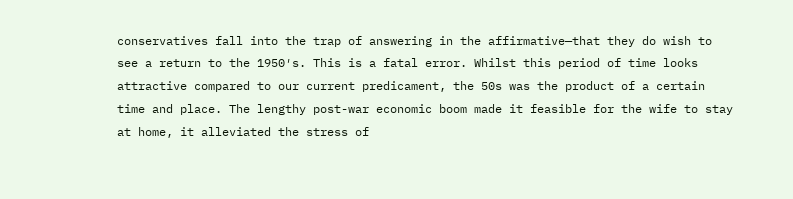conservatives fall into the trap of answering in the affirmative—that they do wish to see a return to the 1950′s. This is a fatal error. Whilst this period of time looks attractive compared to our current predicament, the 50s was the product of a certain time and place. The lengthy post-war economic boom made it feasible for the wife to stay at home, it alleviated the stress of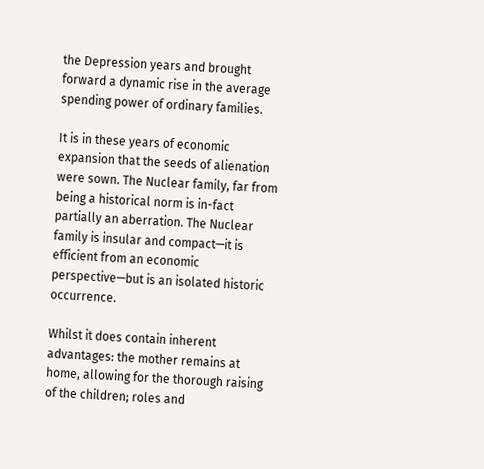the Depression years and brought forward a dynamic rise in the average spending power of ordinary families.

It is in these years of economic expansion that the seeds of alienation were sown. The Nuclear family, far from being a historical norm is in-fact partially an aberration. The Nuclear family is insular and compact—it is efficient from an economic perspective—but is an isolated historic occurrence.

Whilst it does contain inherent advantages: the mother remains at home, allowing for the thorough raising of the children; roles and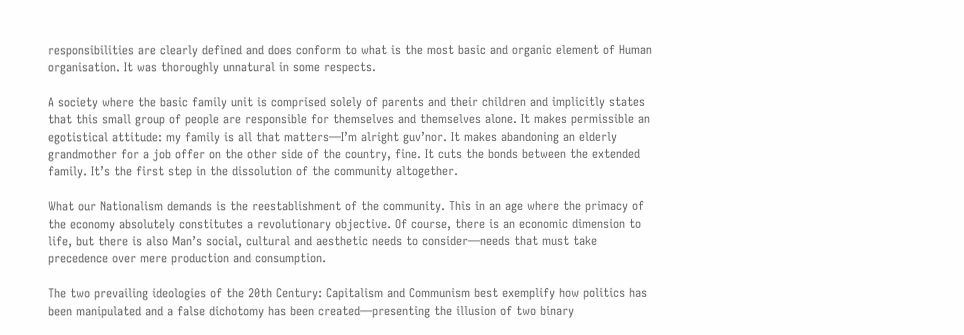responsibilities are clearly defined and does conform to what is the most basic and organic element of Human organisation. It was thoroughly unnatural in some respects.

A society where the basic family unit is comprised solely of parents and their children and implicitly states that this small group of people are responsible for themselves and themselves alone. It makes permissible an egotistical attitude: my family is all that matters—I’m alright guv’nor. It makes abandoning an elderly grandmother for a job offer on the other side of the country, fine. It cuts the bonds between the extended family. It’s the first step in the dissolution of the community altogether.

What our Nationalism demands is the reestablishment of the community. This in an age where the primacy of the economy absolutely constitutes a revolutionary objective. Of course, there is an economic dimension to life, but there is also Man’s social, cultural and aesthetic needs to consider—needs that must take precedence over mere production and consumption.

The two prevailing ideologies of the 20th Century: Capitalism and Communism best exemplify how politics has been manipulated and a false dichotomy has been created—presenting the illusion of two binary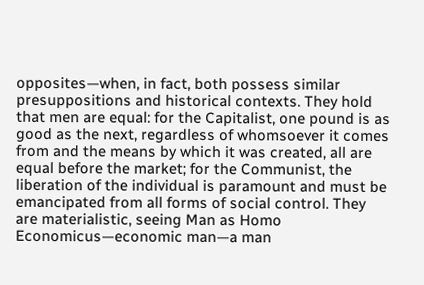opposites—when, in fact, both possess similar presuppositions and historical contexts. They hold that men are equal: for the Capitalist, one pound is as good as the next, regardless of whomsoever it comes from and the means by which it was created, all are equal before the market; for the Communist, the liberation of the individual is paramount and must be emancipated from all forms of social control. They are materialistic, seeing Man as Homo Economicus—economic man—a man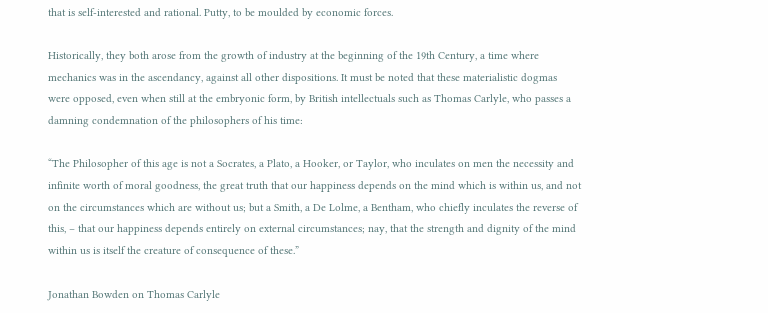that is self-interested and rational. Putty, to be moulded by economic forces.

Historically, they both arose from the growth of industry at the beginning of the 19th Century, a time where mechanics was in the ascendancy, against all other dispositions. It must be noted that these materialistic dogmas were opposed, even when still at the embryonic form, by British intellectuals such as Thomas Carlyle, who passes a damning condemnation of the philosophers of his time:

“The Philosopher of this age is not a Socrates, a Plato, a Hooker, or Taylor, who inculates on men the necessity and infinite worth of moral goodness, the great truth that our happiness depends on the mind which is within us, and not on the circumstances which are without us; but a Smith, a De Lolme, a Bentham, who chiefly inculates the reverse of this, – that our happiness depends entirely on external circumstances; nay, that the strength and dignity of the mind within us is itself the creature of consequence of these.”

Jonathan Bowden on Thomas Carlyle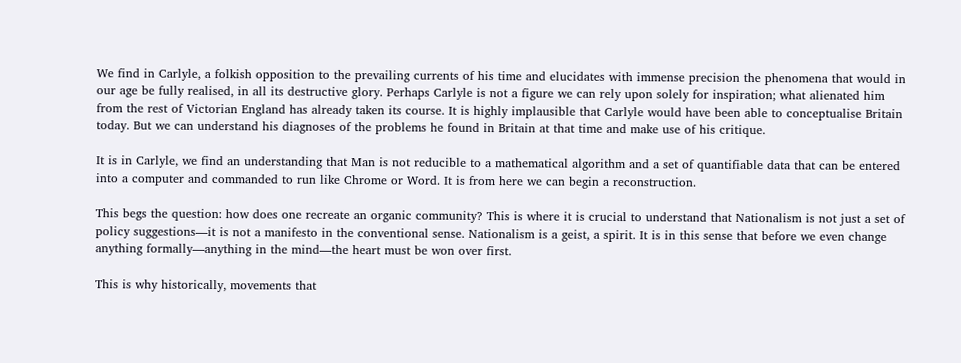We find in Carlyle, a folkish opposition to the prevailing currents of his time and elucidates with immense precision the phenomena that would in our age be fully realised, in all its destructive glory. Perhaps Carlyle is not a figure we can rely upon solely for inspiration; what alienated him from the rest of Victorian England has already taken its course. It is highly implausible that Carlyle would have been able to conceptualise Britain today. But we can understand his diagnoses of the problems he found in Britain at that time and make use of his critique.

It is in Carlyle, we find an understanding that Man is not reducible to a mathematical algorithm and a set of quantifiable data that can be entered into a computer and commanded to run like Chrome or Word. It is from here we can begin a reconstruction.

This begs the question: how does one recreate an organic community? This is where it is crucial to understand that Nationalism is not just a set of policy suggestions—it is not a manifesto in the conventional sense. Nationalism is a geist, a spirit. It is in this sense that before we even change anything formally—anything in the mind—the heart must be won over first.

This is why historically, movements that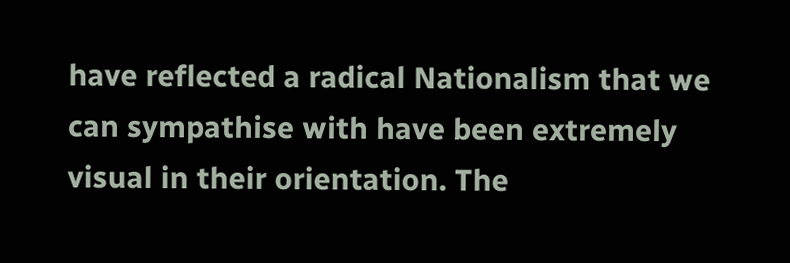have reflected a radical Nationalism that we can sympathise with have been extremely visual in their orientation. The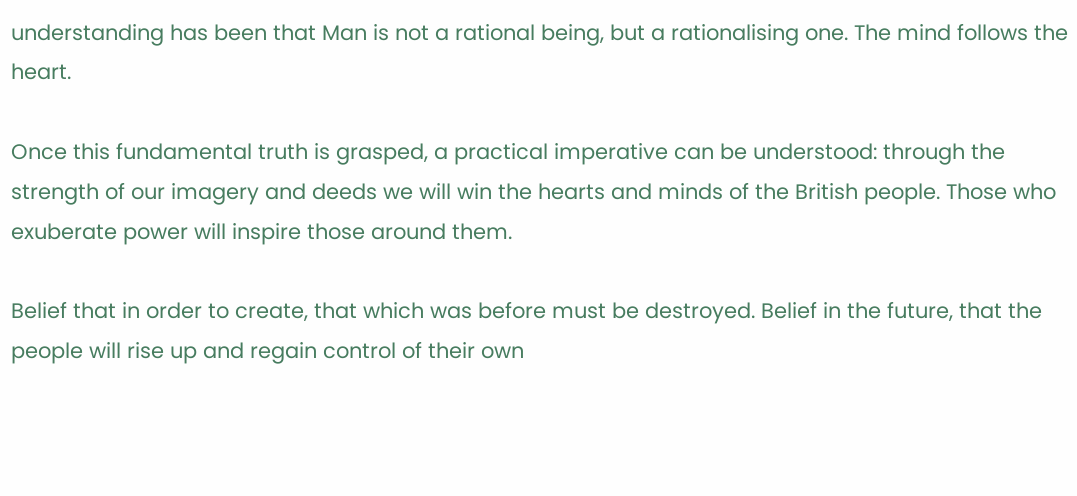understanding has been that Man is not a rational being, but a rationalising one. The mind follows the heart.

Once this fundamental truth is grasped, a practical imperative can be understood: through the strength of our imagery and deeds we will win the hearts and minds of the British people. Those who exuberate power will inspire those around them.

Belief that in order to create, that which was before must be destroyed. Belief in the future, that the people will rise up and regain control of their own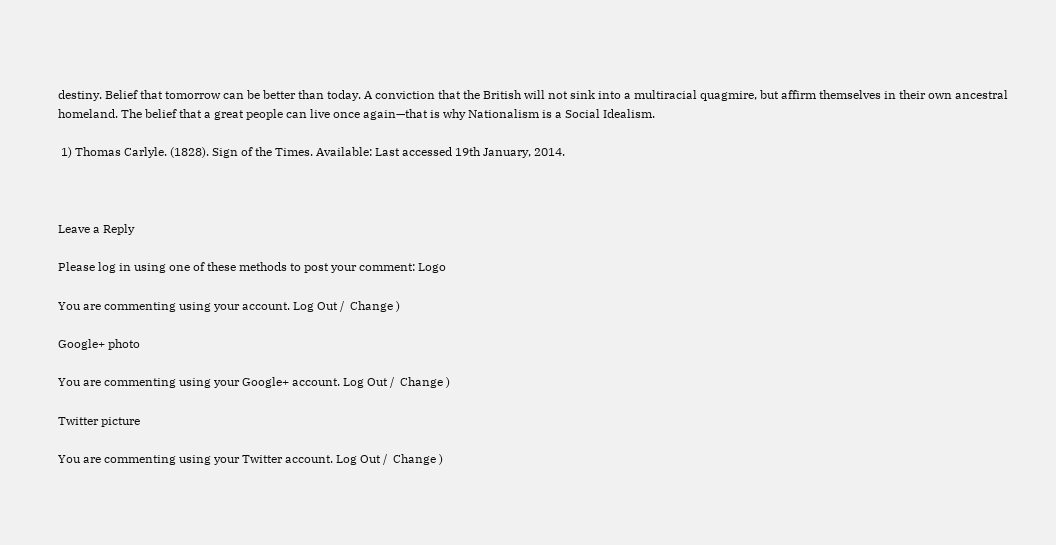destiny. Belief that tomorrow can be better than today. A conviction that the British will not sink into a multiracial quagmire, but affirm themselves in their own ancestral homeland. The belief that a great people can live once again—that is why Nationalism is a Social Idealism.

 1) Thomas Carlyle. (1828). Sign of the Times. Available: Last accessed 19th January, 2014.



Leave a Reply

Please log in using one of these methods to post your comment: Logo

You are commenting using your account. Log Out /  Change )

Google+ photo

You are commenting using your Google+ account. Log Out /  Change )

Twitter picture

You are commenting using your Twitter account. Log Out /  Change )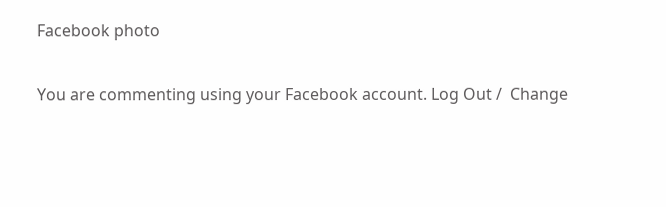Facebook photo

You are commenting using your Facebook account. Log Out /  Change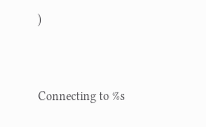)


Connecting to %s